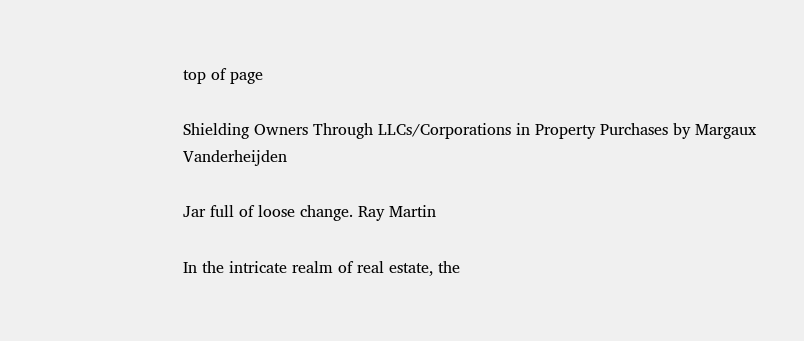top of page

Shielding Owners Through LLCs/Corporations in Property Purchases by Margaux Vanderheijden

Jar full of loose change. Ray Martin

In the intricate realm of real estate, the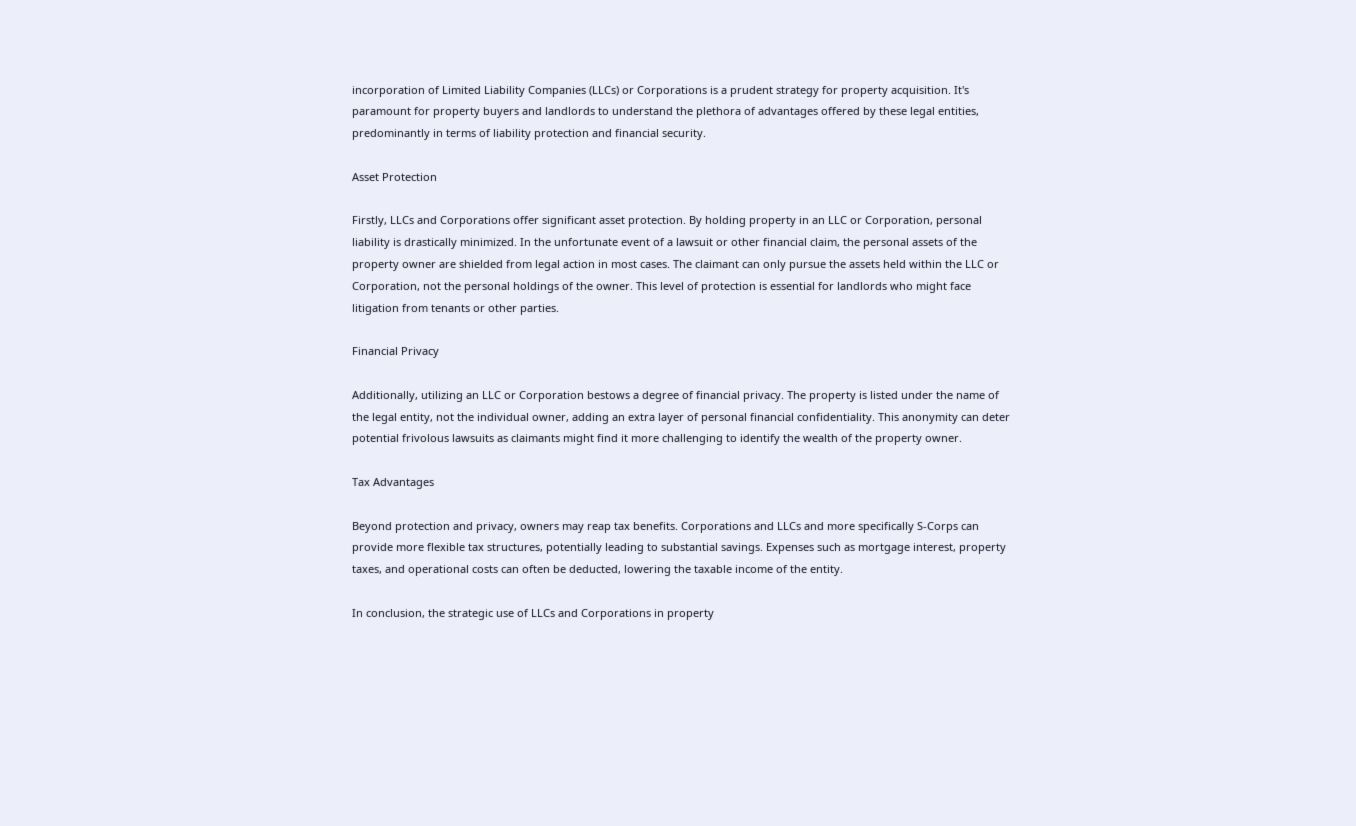incorporation of Limited Liability Companies (LLCs) or Corporations is a prudent strategy for property acquisition. It's paramount for property buyers and landlords to understand the plethora of advantages offered by these legal entities, predominantly in terms of liability protection and financial security.

Asset Protection

Firstly, LLCs and Corporations offer significant asset protection. By holding property in an LLC or Corporation, personal liability is drastically minimized. In the unfortunate event of a lawsuit or other financial claim, the personal assets of the property owner are shielded from legal action in most cases. The claimant can only pursue the assets held within the LLC or Corporation, not the personal holdings of the owner. This level of protection is essential for landlords who might face litigation from tenants or other parties.

Financial Privacy

Additionally, utilizing an LLC or Corporation bestows a degree of financial privacy. The property is listed under the name of the legal entity, not the individual owner, adding an extra layer of personal financial confidentiality. This anonymity can deter potential frivolous lawsuits as claimants might find it more challenging to identify the wealth of the property owner.

Tax Advantages

Beyond protection and privacy, owners may reap tax benefits. Corporations and LLCs and more specifically S-Corps can provide more flexible tax structures, potentially leading to substantial savings. Expenses such as mortgage interest, property taxes, and operational costs can often be deducted, lowering the taxable income of the entity.

In conclusion, the strategic use of LLCs and Corporations in property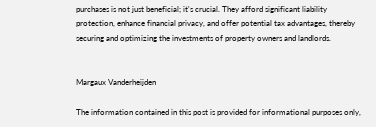purchases is not just beneficial; it's crucial. They afford significant liability protection, enhance financial privacy, and offer potential tax advantages, thereby securing and optimizing the investments of property owners and landlords.


Margaux Vanderheijden

The information contained in this post is provided for informational purposes only,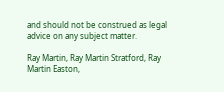and should not be construed as legal advice on any subject matter.

Ray Martin, Ray Martin Stratford, Ray Martin Easton,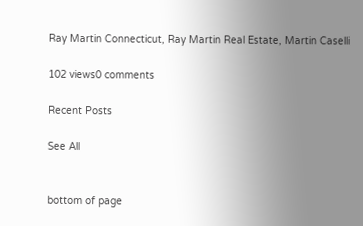Ray Martin Connecticut, Ray Martin Real Estate, Martin Caselli

102 views0 comments

Recent Posts

See All


bottom of page